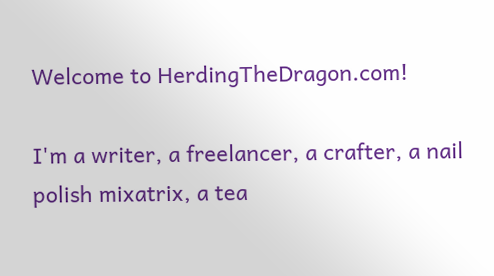Welcome to HerdingTheDragon.com!

I'm a writer, a freelancer, a crafter, a nail polish mixatrix, a tea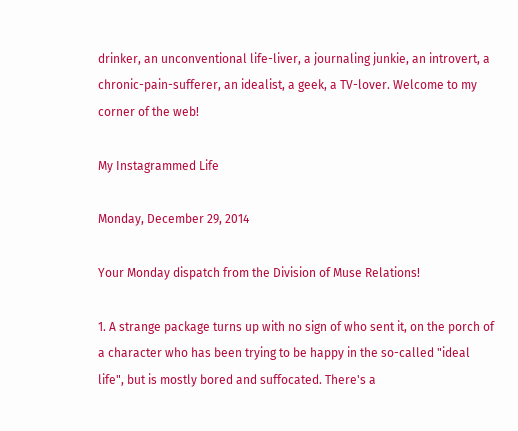drinker, an unconventional life-liver, a journaling junkie, an introvert, a chronic-pain-sufferer, an idealist, a geek, a TV-lover. Welcome to my corner of the web!

My Instagrammed Life

Monday, December 29, 2014

Your Monday dispatch from the Division of Muse Relations!

1. A strange package turns up with no sign of who sent it, on the porch of a character who has been trying to be happy in the so-called "ideal life", but is mostly bored and suffocated. There's a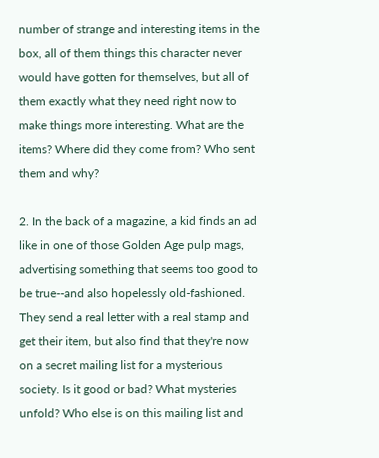number of strange and interesting items in the box, all of them things this character never would have gotten for themselves, but all of them exactly what they need right now to make things more interesting. What are the items? Where did they come from? Who sent them and why?

2. In the back of a magazine, a kid finds an ad like in one of those Golden Age pulp mags, advertising something that seems too good to be true--and also hopelessly old-fashioned. They send a real letter with a real stamp and get their item, but also find that they're now on a secret mailing list for a mysterious society. Is it good or bad? What mysteries unfold? Who else is on this mailing list and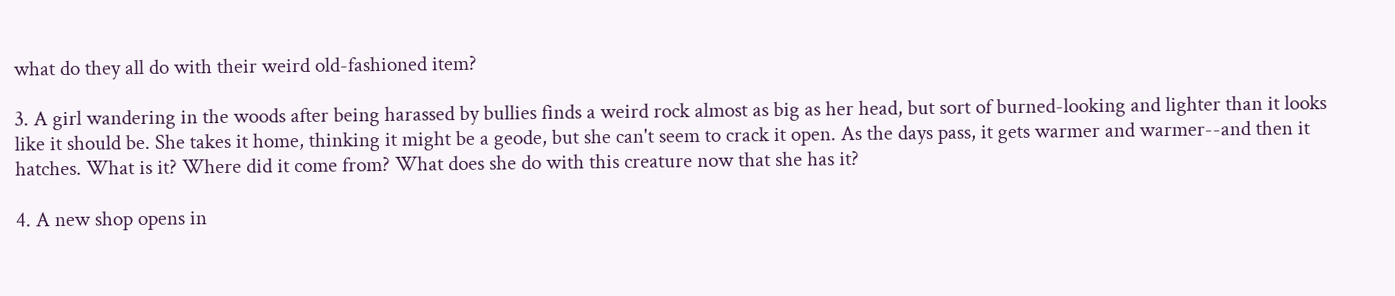what do they all do with their weird old-fashioned item?

3. A girl wandering in the woods after being harassed by bullies finds a weird rock almost as big as her head, but sort of burned-looking and lighter than it looks like it should be. She takes it home, thinking it might be a geode, but she can't seem to crack it open. As the days pass, it gets warmer and warmer--and then it hatches. What is it? Where did it come from? What does she do with this creature now that she has it?

4. A new shop opens in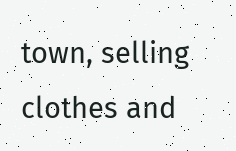town, selling clothes and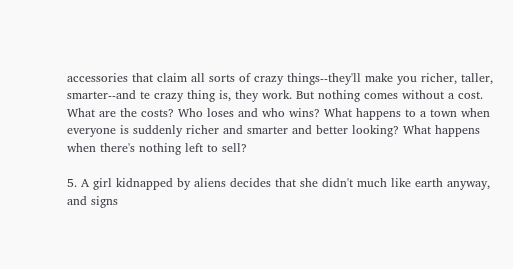accessories that claim all sorts of crazy things--they'll make you richer, taller, smarter--and te crazy thing is, they work. But nothing comes without a cost. What are the costs? Who loses and who wins? What happens to a town when everyone is suddenly richer and smarter and better looking? What happens when there's nothing left to sell?

5. A girl kidnapped by aliens decides that she didn't much like earth anyway, and signs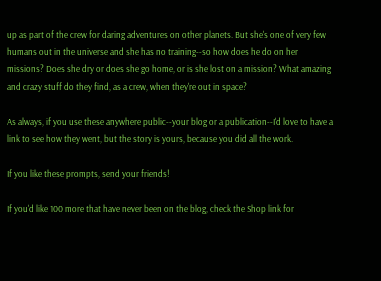up as part of the crew for daring adventures on other planets. But she's one of very few humans out in the universe and she has no training--so how does he do on her missions? Does she dry or does she go home, or is she lost on a mission? What amazing and crazy stuff do they find, as a crew, when they're out in space?

As always, if you use these anywhere public--your blog or a publication--I'd love to have a link to see how they went, but the story is yours, because you did all the work.

If you like these prompts, send your friends!

If you'd like 100 more that have never been on the blog, check the Shop link for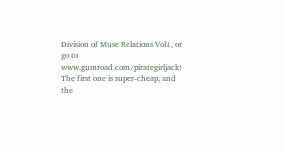Division of Muse Relations Vol1, or go to www.gumroad.com/pirategirljack! The first one is super-cheap, and the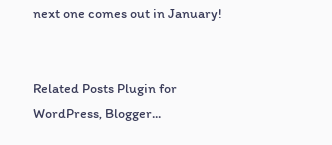next one comes out in January!


Related Posts Plugin for WordPress, Blogger...